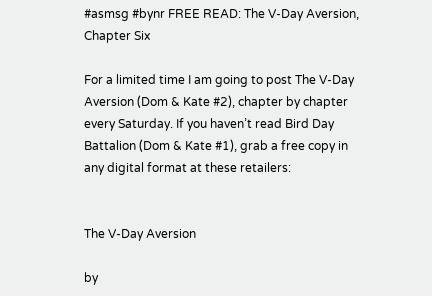#asmsg #bynr FREE READ: The V-Day Aversion, Chapter Six

For a limited time I am going to post The V-Day Aversion (Dom & Kate #2), chapter by chapter every Saturday. If you haven’t read Bird Day Battalion (Dom & Kate #1), grab a free copy in any digital format at these retailers:


The V-Day Aversion

by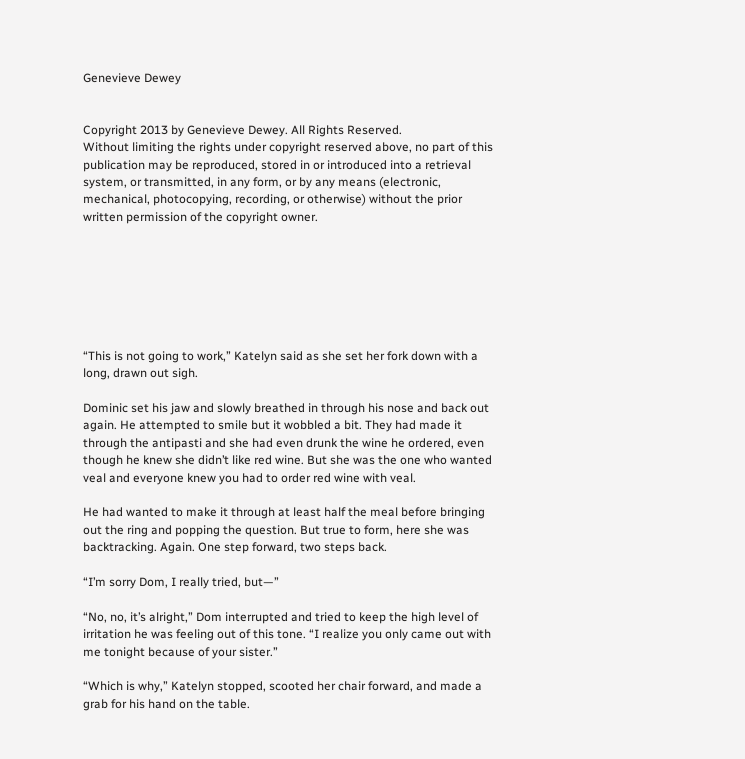Genevieve Dewey


Copyright 2013 by Genevieve Dewey. All Rights Reserved.
Without limiting the rights under copyright reserved above, no part of this publication may be reproduced, stored in or introduced into a retrieval system, or transmitted, in any form, or by any means (electronic, mechanical, photocopying, recording, or otherwise) without the prior written permission of the copyright owner.







“This is not going to work,” Katelyn said as she set her fork down with a long, drawn out sigh.

Dominic set his jaw and slowly breathed in through his nose and back out again. He attempted to smile but it wobbled a bit. They had made it through the antipasti and she had even drunk the wine he ordered, even though he knew she didn’t like red wine. But she was the one who wanted veal and everyone knew you had to order red wine with veal.

He had wanted to make it through at least half the meal before bringing out the ring and popping the question. But true to form, here she was backtracking. Again. One step forward, two steps back.

“I’m sorry Dom, I really tried, but—”

“No, no, it’s alright,” Dom interrupted and tried to keep the high level of irritation he was feeling out of this tone. “I realize you only came out with me tonight because of your sister.”

“Which is why,” Katelyn stopped, scooted her chair forward, and made a grab for his hand on the table.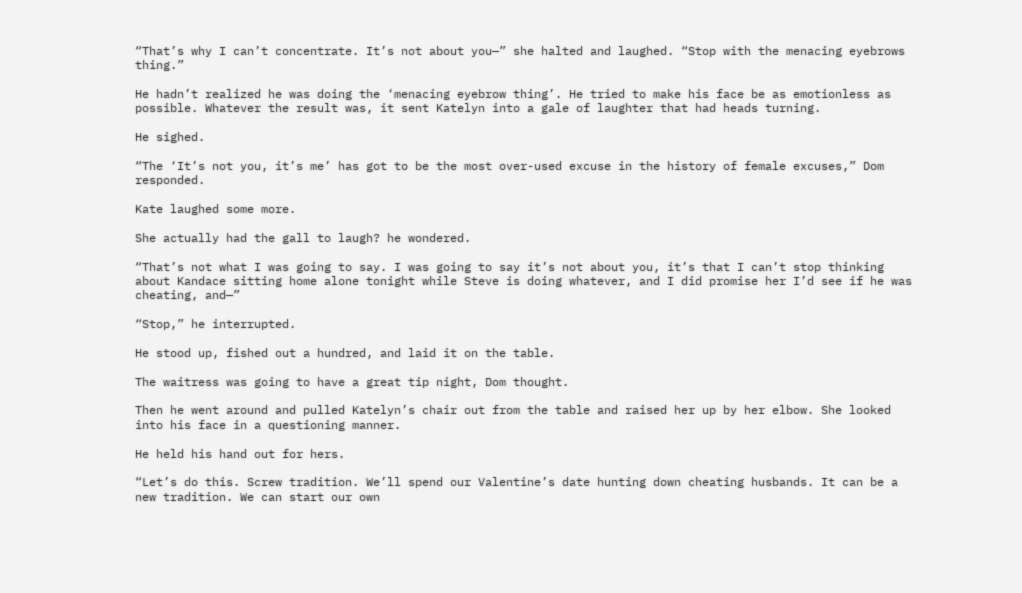“That’s why I can’t concentrate. It’s not about you—” she halted and laughed. “Stop with the menacing eyebrows thing.”

He hadn’t realized he was doing the ‘menacing eyebrow thing’. He tried to make his face be as emotionless as possible. Whatever the result was, it sent Katelyn into a gale of laughter that had heads turning.

He sighed.

“The ‘It’s not you, it’s me’ has got to be the most over-used excuse in the history of female excuses,” Dom responded.

Kate laughed some more.

She actually had the gall to laugh? he wondered.

“That’s not what I was going to say. I was going to say it’s not about you, it’s that I can’t stop thinking about Kandace sitting home alone tonight while Steve is doing whatever, and I did promise her I’d see if he was cheating, and—”

“Stop,” he interrupted.

He stood up, fished out a hundred, and laid it on the table.

The waitress was going to have a great tip night, Dom thought.

Then he went around and pulled Katelyn’s chair out from the table and raised her up by her elbow. She looked into his face in a questioning manner.

He held his hand out for hers.

“Let’s do this. Screw tradition. We’ll spend our Valentine’s date hunting down cheating husbands. It can be a new tradition. We can start our own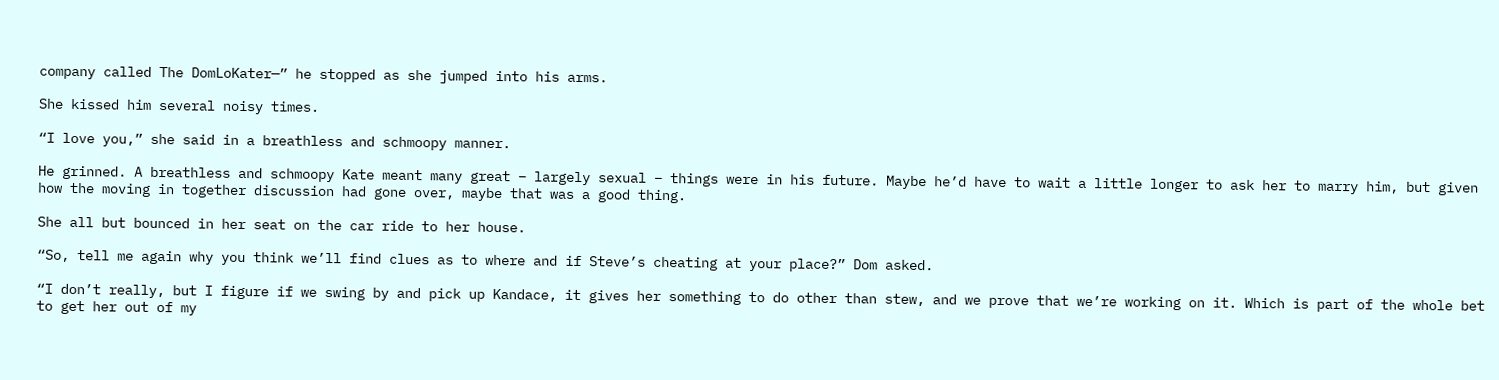company called The DomLoKater—” he stopped as she jumped into his arms.

She kissed him several noisy times.

“I love you,” she said in a breathless and schmoopy manner.

He grinned. A breathless and schmoopy Kate meant many great – largely sexual – things were in his future. Maybe he’d have to wait a little longer to ask her to marry him, but given how the moving in together discussion had gone over, maybe that was a good thing.

She all but bounced in her seat on the car ride to her house.

“So, tell me again why you think we’ll find clues as to where and if Steve’s cheating at your place?” Dom asked.

“I don’t really, but I figure if we swing by and pick up Kandace, it gives her something to do other than stew, and we prove that we’re working on it. Which is part of the whole bet to get her out of my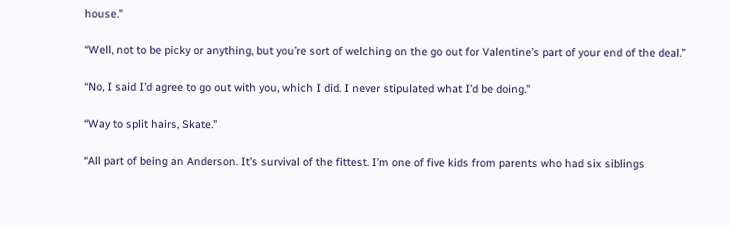house.”

“Well, not to be picky or anything, but you’re sort of welching on the go out for Valentine’s part of your end of the deal.”

“No, I said I’d agree to go out with you, which I did. I never stipulated what I’d be doing.”

“Way to split hairs, Skate.”

“All part of being an Anderson. It’s survival of the fittest. I’m one of five kids from parents who had six siblings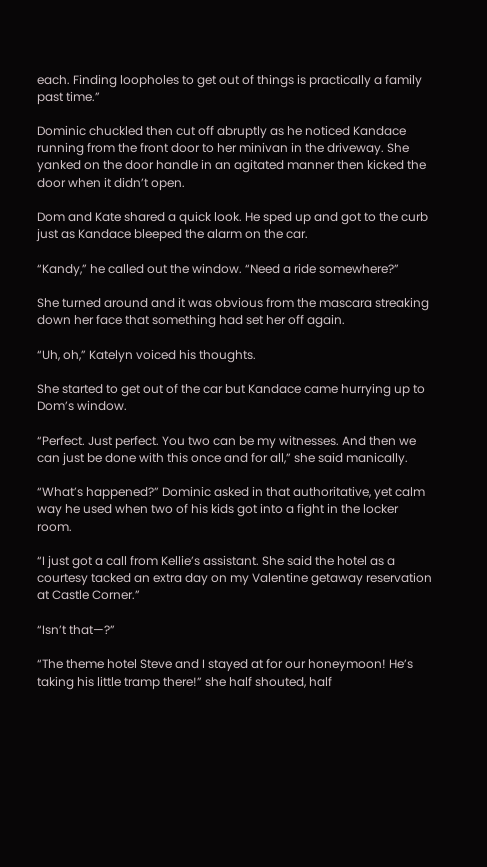each. Finding loopholes to get out of things is practically a family past time.”

Dominic chuckled then cut off abruptly as he noticed Kandace running from the front door to her minivan in the driveway. She yanked on the door handle in an agitated manner then kicked the door when it didn’t open.

Dom and Kate shared a quick look. He sped up and got to the curb just as Kandace bleeped the alarm on the car.

“Kandy,” he called out the window. “Need a ride somewhere?”

She turned around and it was obvious from the mascara streaking down her face that something had set her off again.

“Uh, oh,” Katelyn voiced his thoughts.

She started to get out of the car but Kandace came hurrying up to Dom’s window.

“Perfect. Just perfect. You two can be my witnesses. And then we can just be done with this once and for all,” she said manically.

“What’s happened?” Dominic asked in that authoritative, yet calm way he used when two of his kids got into a fight in the locker room.

“I just got a call from Kellie’s assistant. She said the hotel as a courtesy tacked an extra day on my Valentine getaway reservation at Castle Corner.”

“Isn’t that—?”

“The theme hotel Steve and I stayed at for our honeymoon! He’s taking his little tramp there!” she half shouted, half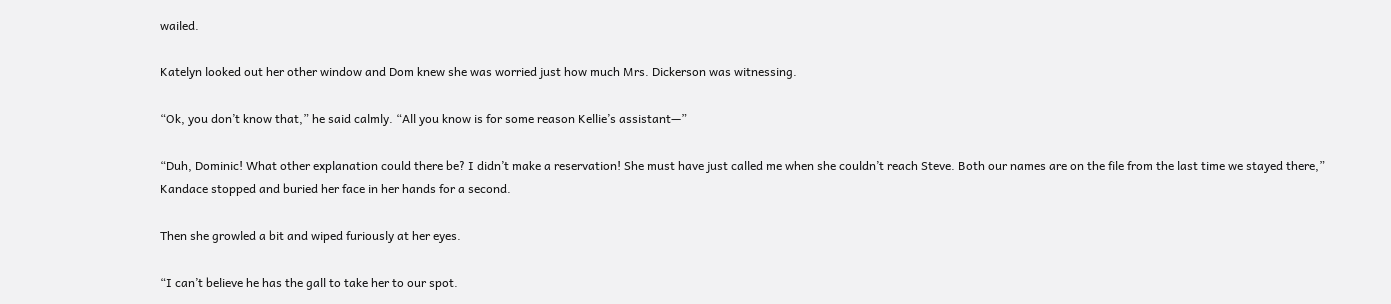wailed.

Katelyn looked out her other window and Dom knew she was worried just how much Mrs. Dickerson was witnessing.

“Ok, you don’t know that,” he said calmly. “All you know is for some reason Kellie’s assistant—”

“Duh, Dominic! What other explanation could there be? I didn’t make a reservation! She must have just called me when she couldn’t reach Steve. Both our names are on the file from the last time we stayed there,” Kandace stopped and buried her face in her hands for a second.

Then she growled a bit and wiped furiously at her eyes.

“I can’t believe he has the gall to take her to our spot.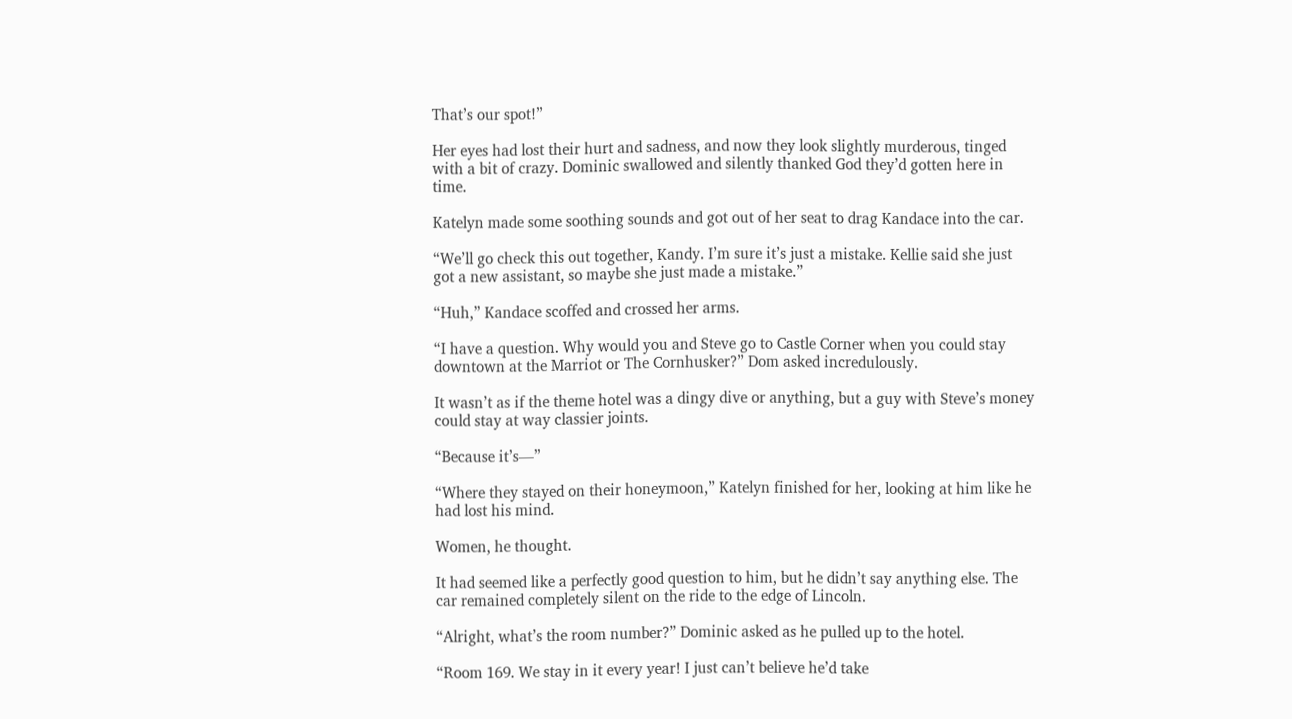That’s our spot!”

Her eyes had lost their hurt and sadness, and now they look slightly murderous, tinged with a bit of crazy. Dominic swallowed and silently thanked God they’d gotten here in time.

Katelyn made some soothing sounds and got out of her seat to drag Kandace into the car.

“We’ll go check this out together, Kandy. I’m sure it’s just a mistake. Kellie said she just got a new assistant, so maybe she just made a mistake.”

“Huh,” Kandace scoffed and crossed her arms.

“I have a question. Why would you and Steve go to Castle Corner when you could stay downtown at the Marriot or The Cornhusker?” Dom asked incredulously.

It wasn’t as if the theme hotel was a dingy dive or anything, but a guy with Steve’s money could stay at way classier joints.

“Because it’s—”

“Where they stayed on their honeymoon,” Katelyn finished for her, looking at him like he had lost his mind.

Women, he thought.

It had seemed like a perfectly good question to him, but he didn’t say anything else. The car remained completely silent on the ride to the edge of Lincoln.

“Alright, what’s the room number?” Dominic asked as he pulled up to the hotel.

“Room 169. We stay in it every year! I just can’t believe he’d take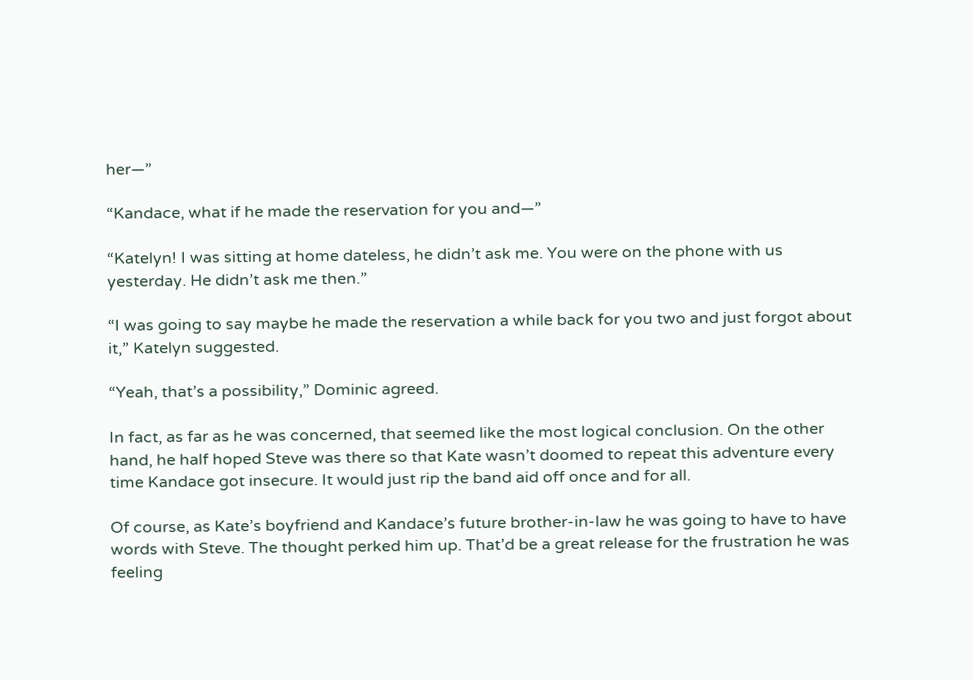her—”

“Kandace, what if he made the reservation for you and—”

“Katelyn! I was sitting at home dateless, he didn’t ask me. You were on the phone with us yesterday. He didn’t ask me then.”

“I was going to say maybe he made the reservation a while back for you two and just forgot about it,” Katelyn suggested.

“Yeah, that’s a possibility,” Dominic agreed.

In fact, as far as he was concerned, that seemed like the most logical conclusion. On the other hand, he half hoped Steve was there so that Kate wasn’t doomed to repeat this adventure every time Kandace got insecure. It would just rip the band aid off once and for all.

Of course, as Kate’s boyfriend and Kandace’s future brother-in-law he was going to have to have words with Steve. The thought perked him up. That’d be a great release for the frustration he was feeling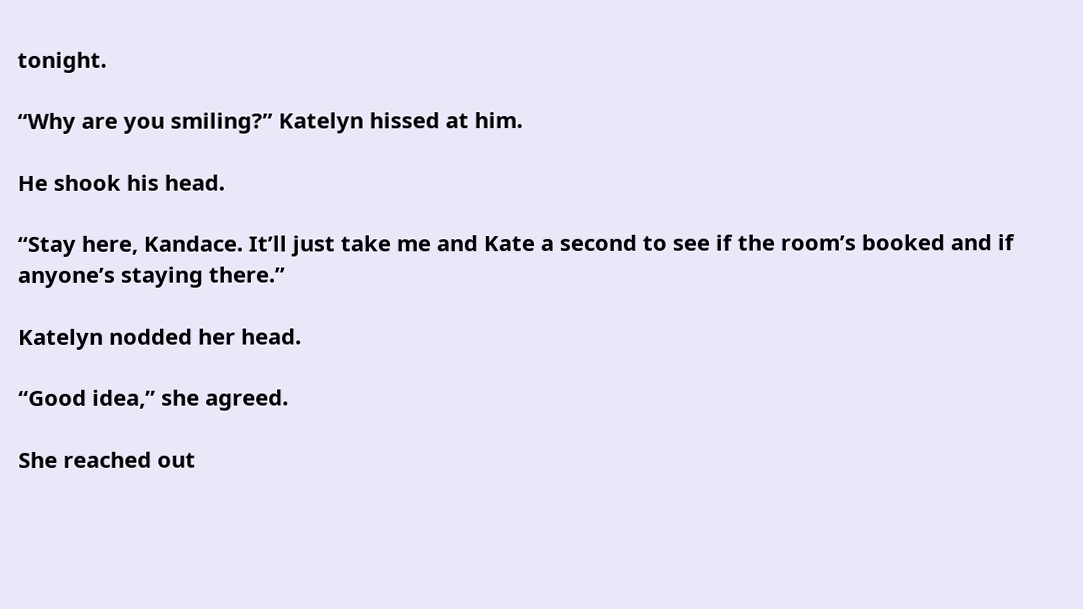tonight.

“Why are you smiling?” Katelyn hissed at him.

He shook his head.

“Stay here, Kandace. It’ll just take me and Kate a second to see if the room’s booked and if anyone’s staying there.”

Katelyn nodded her head.

“Good idea,” she agreed.

She reached out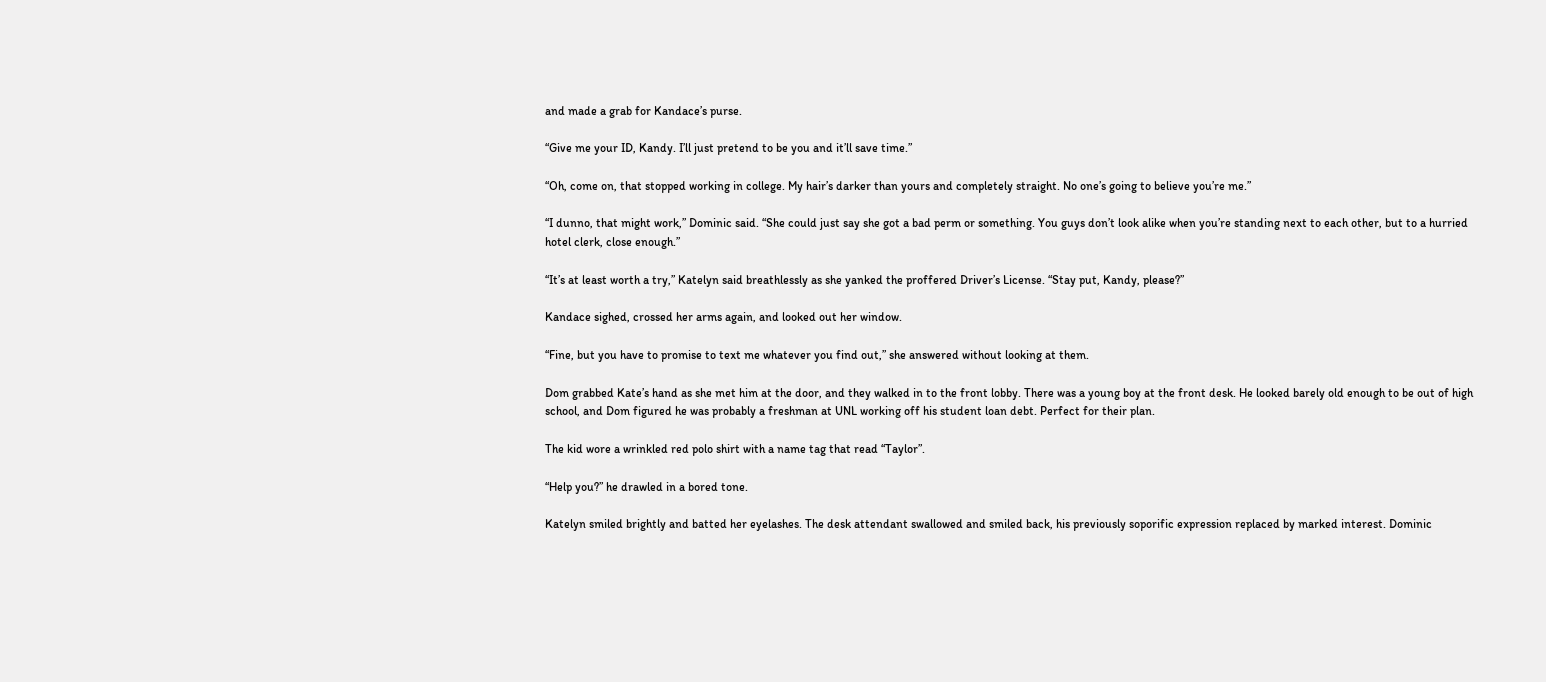and made a grab for Kandace’s purse.

“Give me your ID, Kandy. I’ll just pretend to be you and it’ll save time.”

“Oh, come on, that stopped working in college. My hair’s darker than yours and completely straight. No one’s going to believe you’re me.”

“I dunno, that might work,” Dominic said. “She could just say she got a bad perm or something. You guys don’t look alike when you’re standing next to each other, but to a hurried hotel clerk, close enough.”

“It’s at least worth a try,” Katelyn said breathlessly as she yanked the proffered Driver’s License. “Stay put, Kandy, please?”

Kandace sighed, crossed her arms again, and looked out her window.

“Fine, but you have to promise to text me whatever you find out,” she answered without looking at them.

Dom grabbed Kate’s hand as she met him at the door, and they walked in to the front lobby. There was a young boy at the front desk. He looked barely old enough to be out of high school, and Dom figured he was probably a freshman at UNL working off his student loan debt. Perfect for their plan.

The kid wore a wrinkled red polo shirt with a name tag that read “Taylor”.

“Help you?” he drawled in a bored tone.

Katelyn smiled brightly and batted her eyelashes. The desk attendant swallowed and smiled back, his previously soporific expression replaced by marked interest. Dominic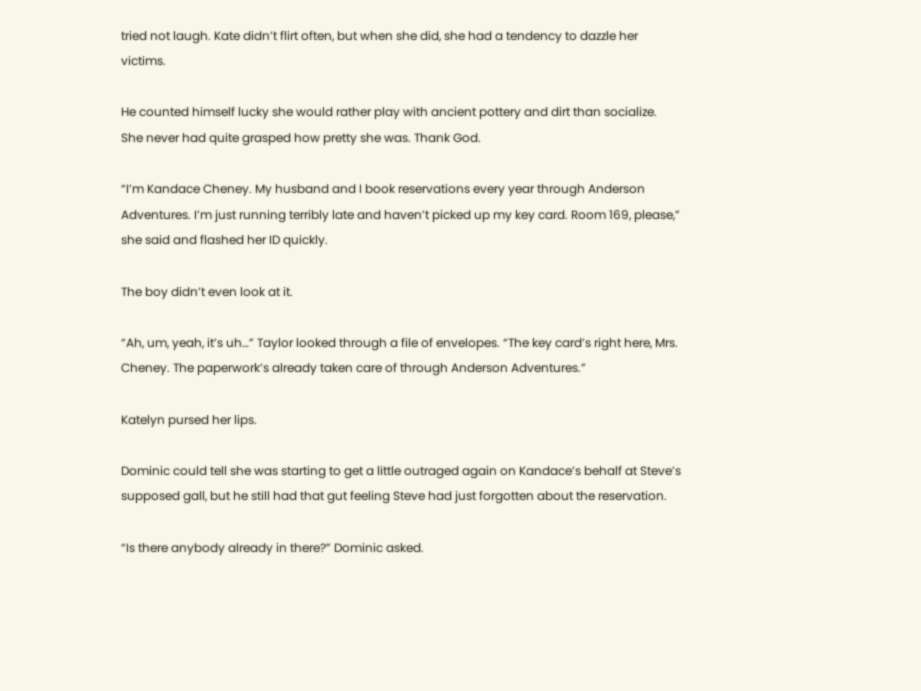tried not laugh. Kate didn’t flirt often, but when she did, she had a tendency to dazzle her victims.

He counted himself lucky she would rather play with ancient pottery and dirt than socialize. She never had quite grasped how pretty she was. Thank God.

“I’m Kandace Cheney. My husband and I book reservations every year through Anderson Adventures. I’m just running terribly late and haven’t picked up my key card. Room 169, please,” she said and flashed her ID quickly.

The boy didn’t even look at it.

“Ah, um, yeah, it’s uh…” Taylor looked through a file of envelopes. “The key card’s right here, Mrs. Cheney. The paperwork’s already taken care of through Anderson Adventures.”

Katelyn pursed her lips.

Dominic could tell she was starting to get a little outraged again on Kandace’s behalf at Steve’s supposed gall, but he still had that gut feeling Steve had just forgotten about the reservation.

“Is there anybody already in there?” Dominic asked.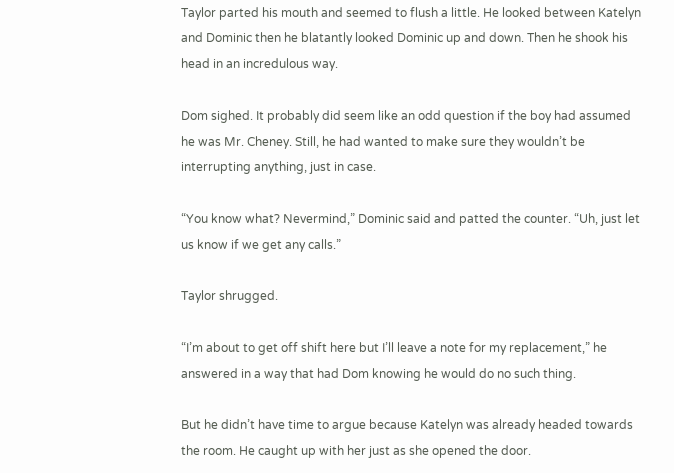Taylor parted his mouth and seemed to flush a little. He looked between Katelyn and Dominic then he blatantly looked Dominic up and down. Then he shook his head in an incredulous way.

Dom sighed. It probably did seem like an odd question if the boy had assumed he was Mr. Cheney. Still, he had wanted to make sure they wouldn’t be interrupting anything, just in case.

“You know what? Nevermind,” Dominic said and patted the counter. “Uh, just let us know if we get any calls.”

Taylor shrugged.

“I’m about to get off shift here but I’ll leave a note for my replacement,” he answered in a way that had Dom knowing he would do no such thing.

But he didn’t have time to argue because Katelyn was already headed towards the room. He caught up with her just as she opened the door.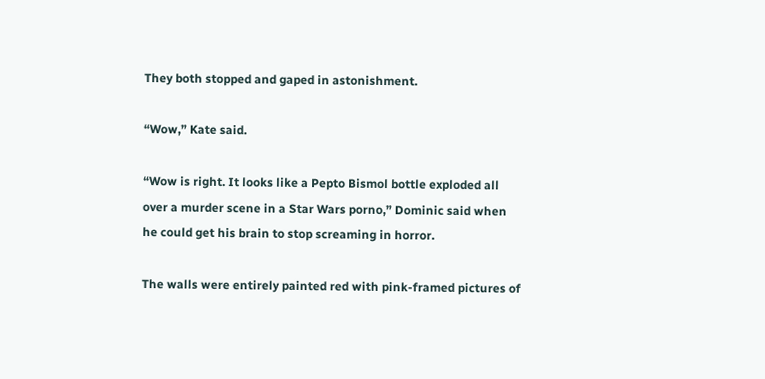They both stopped and gaped in astonishment.

“Wow,” Kate said.

“Wow is right. It looks like a Pepto Bismol bottle exploded all over a murder scene in a Star Wars porno,” Dominic said when he could get his brain to stop screaming in horror.

The walls were entirely painted red with pink-framed pictures of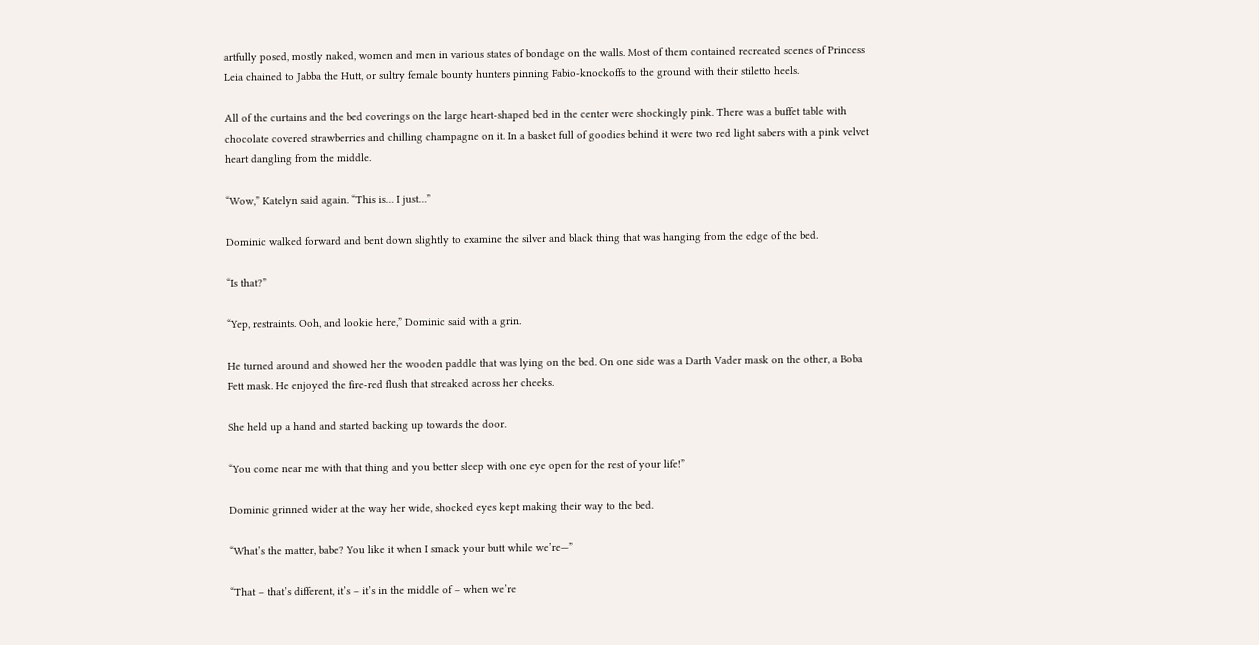artfully posed, mostly naked, women and men in various states of bondage on the walls. Most of them contained recreated scenes of Princess Leia chained to Jabba the Hutt, or sultry female bounty hunters pinning Fabio-knockoffs to the ground with their stiletto heels.

All of the curtains and the bed coverings on the large heart-shaped bed in the center were shockingly pink. There was a buffet table with chocolate covered strawberries and chilling champagne on it. In a basket full of goodies behind it were two red light sabers with a pink velvet heart dangling from the middle.

“Wow,” Katelyn said again. “This is… I just…”

Dominic walked forward and bent down slightly to examine the silver and black thing that was hanging from the edge of the bed.

“Is that?”

“Yep, restraints. Ooh, and lookie here,” Dominic said with a grin.

He turned around and showed her the wooden paddle that was lying on the bed. On one side was a Darth Vader mask on the other, a Boba Fett mask. He enjoyed the fire-red flush that streaked across her cheeks.

She held up a hand and started backing up towards the door.

“You come near me with that thing and you better sleep with one eye open for the rest of your life!”

Dominic grinned wider at the way her wide, shocked eyes kept making their way to the bed.

“What’s the matter, babe? You like it when I smack your butt while we’re—”

“That – that’s different, it’s – it’s in the middle of – when we’re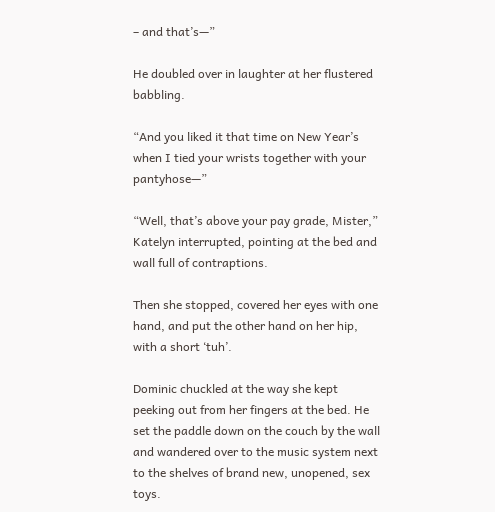– and that’s—”

He doubled over in laughter at her flustered babbling.

“And you liked it that time on New Year’s when I tied your wrists together with your pantyhose—”

“Well, that’s above your pay grade, Mister,” Katelyn interrupted, pointing at the bed and wall full of contraptions.

Then she stopped, covered her eyes with one hand, and put the other hand on her hip, with a short ‘tuh’.

Dominic chuckled at the way she kept peeking out from her fingers at the bed. He set the paddle down on the couch by the wall and wandered over to the music system next to the shelves of brand new, unopened, sex toys.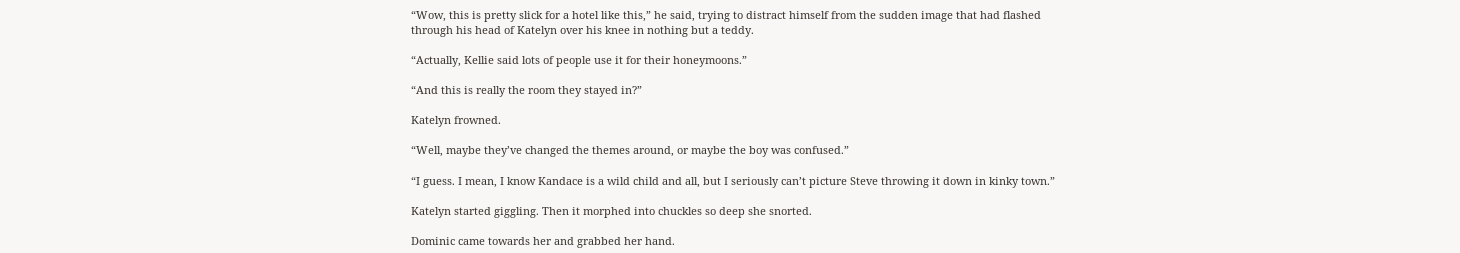“Wow, this is pretty slick for a hotel like this,” he said, trying to distract himself from the sudden image that had flashed through his head of Katelyn over his knee in nothing but a teddy.

“Actually, Kellie said lots of people use it for their honeymoons.”

“And this is really the room they stayed in?”

Katelyn frowned.

“Well, maybe they’ve changed the themes around, or maybe the boy was confused.”

“I guess. I mean, I know Kandace is a wild child and all, but I seriously can’t picture Steve throwing it down in kinky town.”

Katelyn started giggling. Then it morphed into chuckles so deep she snorted.

Dominic came towards her and grabbed her hand.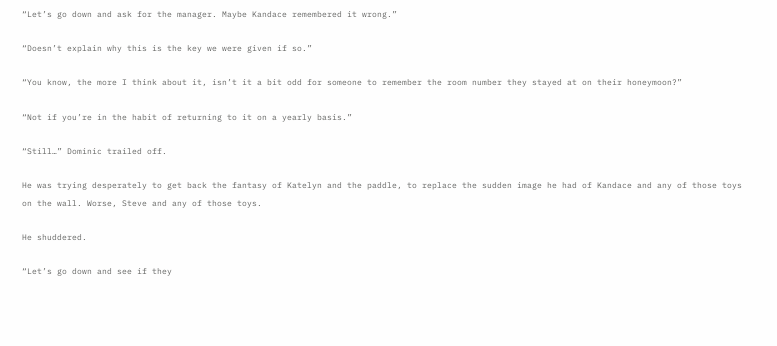“Let’s go down and ask for the manager. Maybe Kandace remembered it wrong.”

“Doesn’t explain why this is the key we were given if so.”

“You know, the more I think about it, isn’t it a bit odd for someone to remember the room number they stayed at on their honeymoon?”

“Not if you’re in the habit of returning to it on a yearly basis.”

“Still…” Dominic trailed off.

He was trying desperately to get back the fantasy of Katelyn and the paddle, to replace the sudden image he had of Kandace and any of those toys on the wall. Worse, Steve and any of those toys.

He shuddered.

“Let’s go down and see if they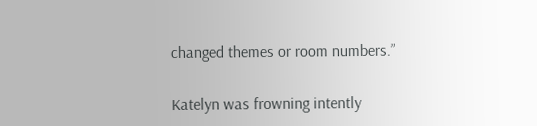changed themes or room numbers.”

Katelyn was frowning intently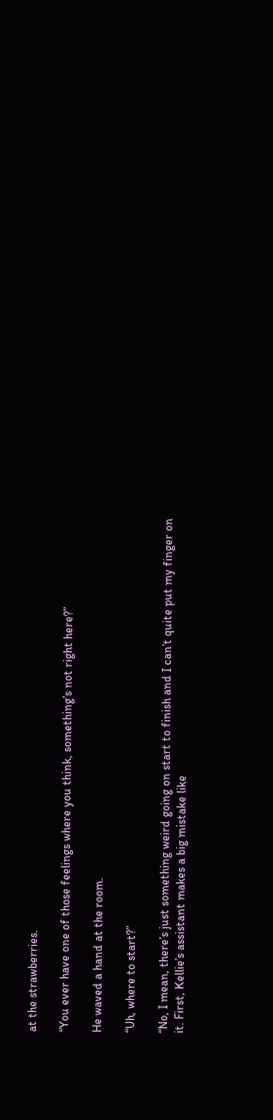at the strawberries.

“You ever have one of those feelings where you think, something’s not right here?”

He waved a hand at the room.

“Uh, where to start?”

“No, I mean, there’s just something weird going on start to finish and I can’t quite put my finger on it. First, Kellie’s assistant makes a big mistake like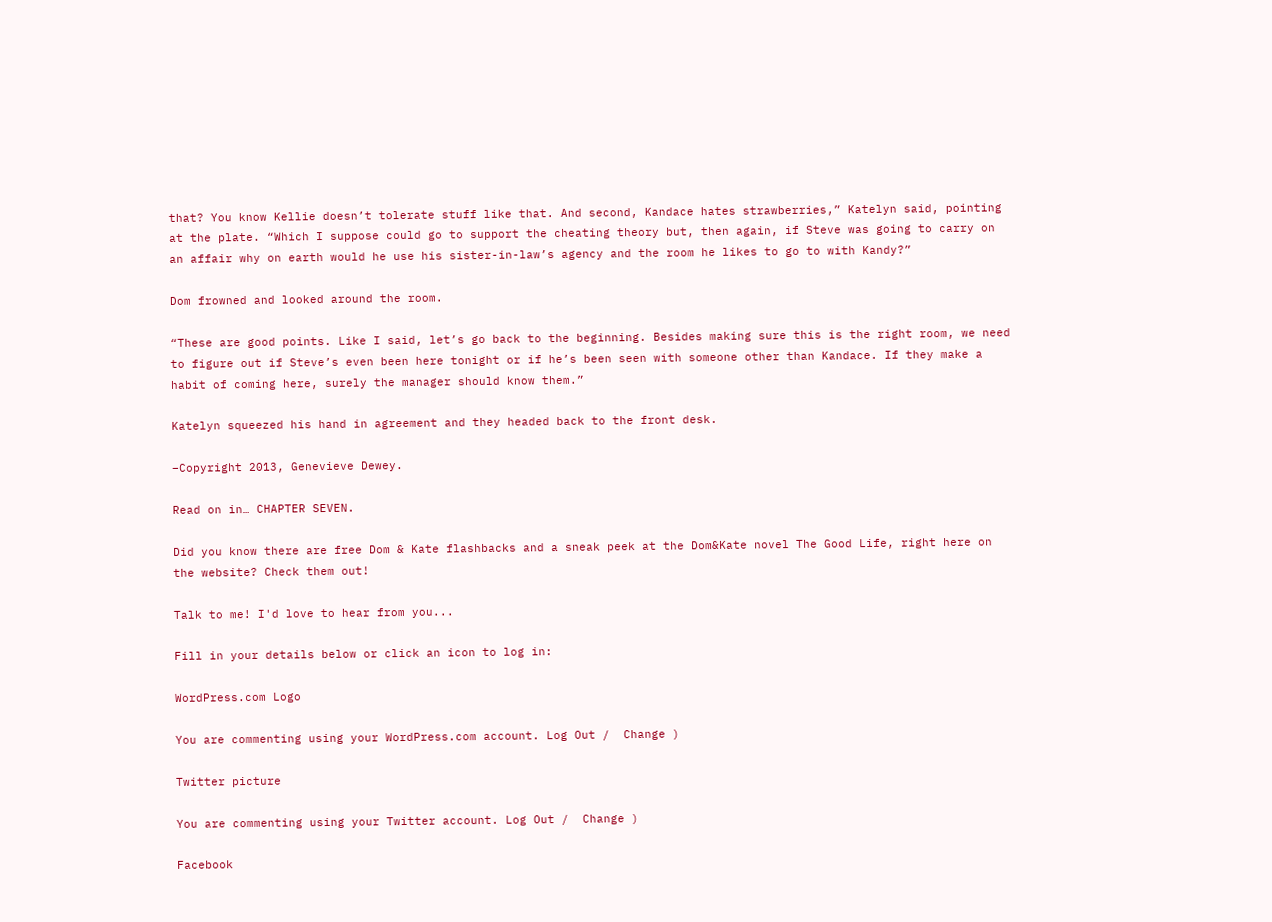that? You know Kellie doesn’t tolerate stuff like that. And second, Kandace hates strawberries,” Katelyn said, pointing at the plate. “Which I suppose could go to support the cheating theory but, then again, if Steve was going to carry on an affair why on earth would he use his sister-in-law’s agency and the room he likes to go to with Kandy?”

Dom frowned and looked around the room.

“These are good points. Like I said, let’s go back to the beginning. Besides making sure this is the right room, we need to figure out if Steve’s even been here tonight or if he’s been seen with someone other than Kandace. If they make a habit of coming here, surely the manager should know them.”

Katelyn squeezed his hand in agreement and they headed back to the front desk.

–Copyright 2013, Genevieve Dewey.

Read on in… CHAPTER SEVEN.

Did you know there are free Dom & Kate flashbacks and a sneak peek at the Dom&Kate novel The Good Life, right here on the website? Check them out!

Talk to me! I'd love to hear from you...

Fill in your details below or click an icon to log in:

WordPress.com Logo

You are commenting using your WordPress.com account. Log Out /  Change )

Twitter picture

You are commenting using your Twitter account. Log Out /  Change )

Facebook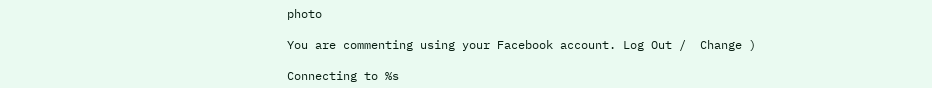photo

You are commenting using your Facebook account. Log Out /  Change )

Connecting to %s